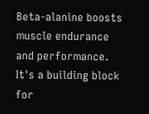Beta-alanine boosts muscle endurance and performance. It's a building block for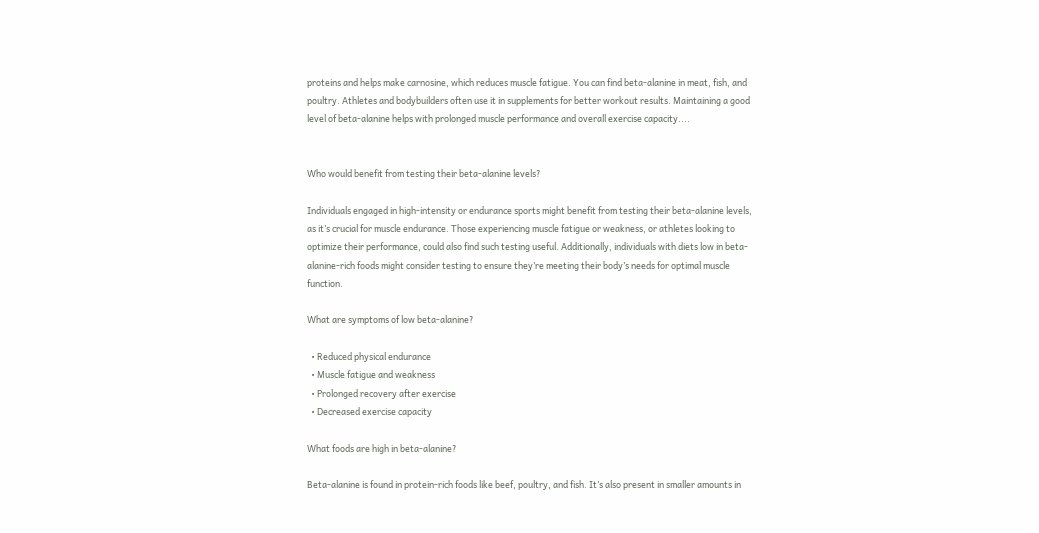proteins and helps make carnosine, which reduces muscle fatigue. You can find beta-alanine in meat, fish, and poultry. Athletes and bodybuilders often use it in supplements for better workout results. Maintaining a good level of beta-alanine helps with prolonged muscle performance and overall exercise capacity....


Who would benefit from testing their beta-alanine levels?

Individuals engaged in high-intensity or endurance sports might benefit from testing their beta-alanine levels, as it’s crucial for muscle endurance. Those experiencing muscle fatigue or weakness, or athletes looking to optimize their performance, could also find such testing useful. Additionally, individuals with diets low in beta-alanine-rich foods might consider testing to ensure they’re meeting their body’s needs for optimal muscle function.

What are symptoms of low beta-alanine?

  • Reduced physical endurance
  • Muscle fatigue and weakness
  • Prolonged recovery after exercise
  • Decreased exercise capacity

What foods are high in beta-alanine?

Beta-alanine is found in protein-rich foods like beef, poultry, and fish. It’s also present in smaller amounts in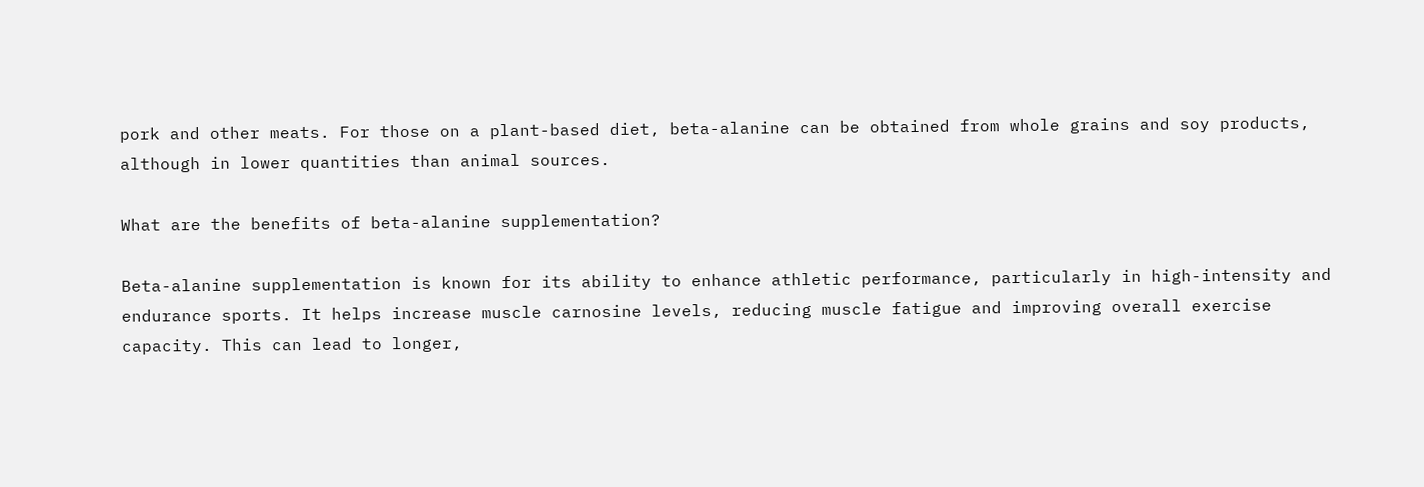pork and other meats. For those on a plant-based diet, beta-alanine can be obtained from whole grains and soy products, although in lower quantities than animal sources.

What are the benefits of beta-alanine supplementation?

Beta-alanine supplementation is known for its ability to enhance athletic performance, particularly in high-intensity and endurance sports. It helps increase muscle carnosine levels, reducing muscle fatigue and improving overall exercise capacity. This can lead to longer,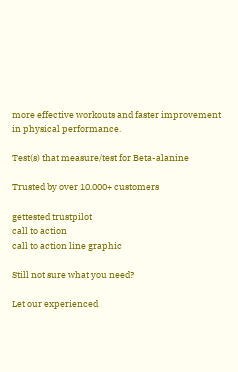more effective workouts and faster improvement in physical performance.

Test(s) that measure/test for Beta-alanine

Trusted by over 10.000+ customers

gettested trustpilot
call to action
call to action line graphic

Still not sure what you need?

Let our experienced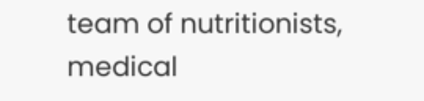team of nutritionists, medical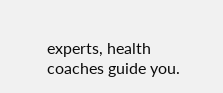experts, health coaches guide you.